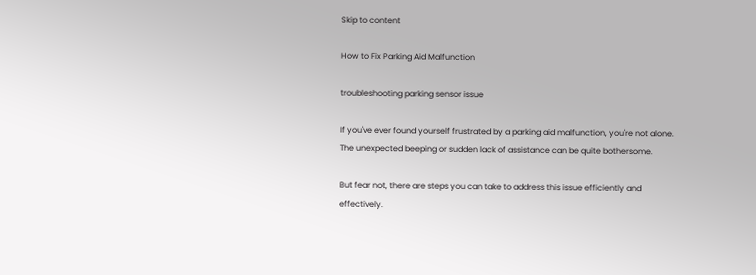Skip to content

How to Fix Parking Aid Malfunction

troubleshooting parking sensor issue

If you've ever found yourself frustrated by a parking aid malfunction, you're not alone. The unexpected beeping or sudden lack of assistance can be quite bothersome.

But fear not, there are steps you can take to address this issue efficiently and effectively.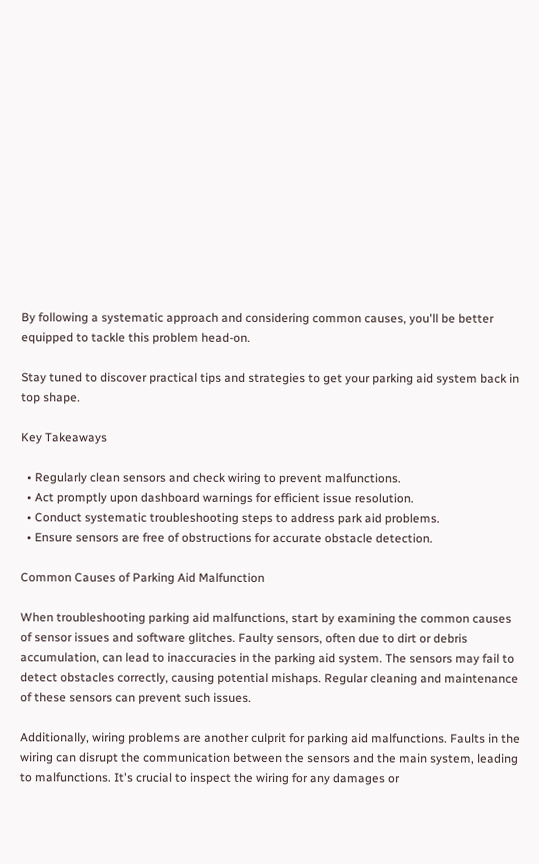By following a systematic approach and considering common causes, you'll be better equipped to tackle this problem head-on.

Stay tuned to discover practical tips and strategies to get your parking aid system back in top shape.

Key Takeaways

  • Regularly clean sensors and check wiring to prevent malfunctions.
  • Act promptly upon dashboard warnings for efficient issue resolution.
  • Conduct systematic troubleshooting steps to address park aid problems.
  • Ensure sensors are free of obstructions for accurate obstacle detection.

Common Causes of Parking Aid Malfunction

When troubleshooting parking aid malfunctions, start by examining the common causes of sensor issues and software glitches. Faulty sensors, often due to dirt or debris accumulation, can lead to inaccuracies in the parking aid system. The sensors may fail to detect obstacles correctly, causing potential mishaps. Regular cleaning and maintenance of these sensors can prevent such issues.

Additionally, wiring problems are another culprit for parking aid malfunctions. Faults in the wiring can disrupt the communication between the sensors and the main system, leading to malfunctions. It's crucial to inspect the wiring for any damages or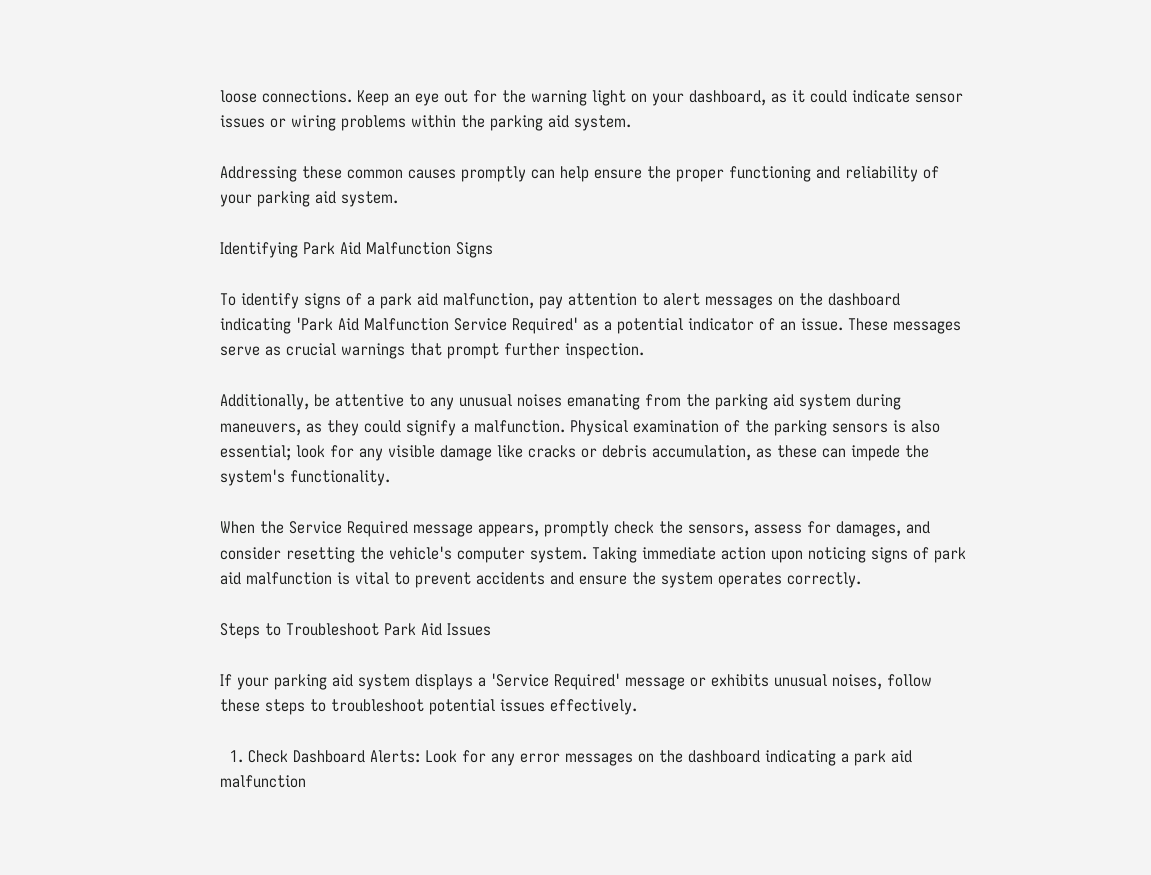loose connections. Keep an eye out for the warning light on your dashboard, as it could indicate sensor issues or wiring problems within the parking aid system.

Addressing these common causes promptly can help ensure the proper functioning and reliability of your parking aid system.

Identifying Park Aid Malfunction Signs

To identify signs of a park aid malfunction, pay attention to alert messages on the dashboard indicating 'Park Aid Malfunction Service Required' as a potential indicator of an issue. These messages serve as crucial warnings that prompt further inspection.

Additionally, be attentive to any unusual noises emanating from the parking aid system during maneuvers, as they could signify a malfunction. Physical examination of the parking sensors is also essential; look for any visible damage like cracks or debris accumulation, as these can impede the system's functionality.

When the Service Required message appears, promptly check the sensors, assess for damages, and consider resetting the vehicle's computer system. Taking immediate action upon noticing signs of park aid malfunction is vital to prevent accidents and ensure the system operates correctly.

Steps to Troubleshoot Park Aid Issues

If your parking aid system displays a 'Service Required' message or exhibits unusual noises, follow these steps to troubleshoot potential issues effectively.

  1. Check Dashboard Alerts: Look for any error messages on the dashboard indicating a park aid malfunction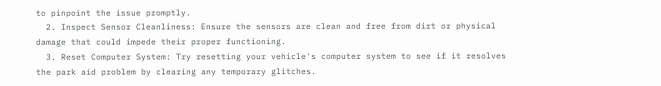to pinpoint the issue promptly.
  2. Inspect Sensor Cleanliness: Ensure the sensors are clean and free from dirt or physical damage that could impede their proper functioning.
  3. Reset Computer System: Try resetting your vehicle's computer system to see if it resolves the park aid problem by clearing any temporary glitches.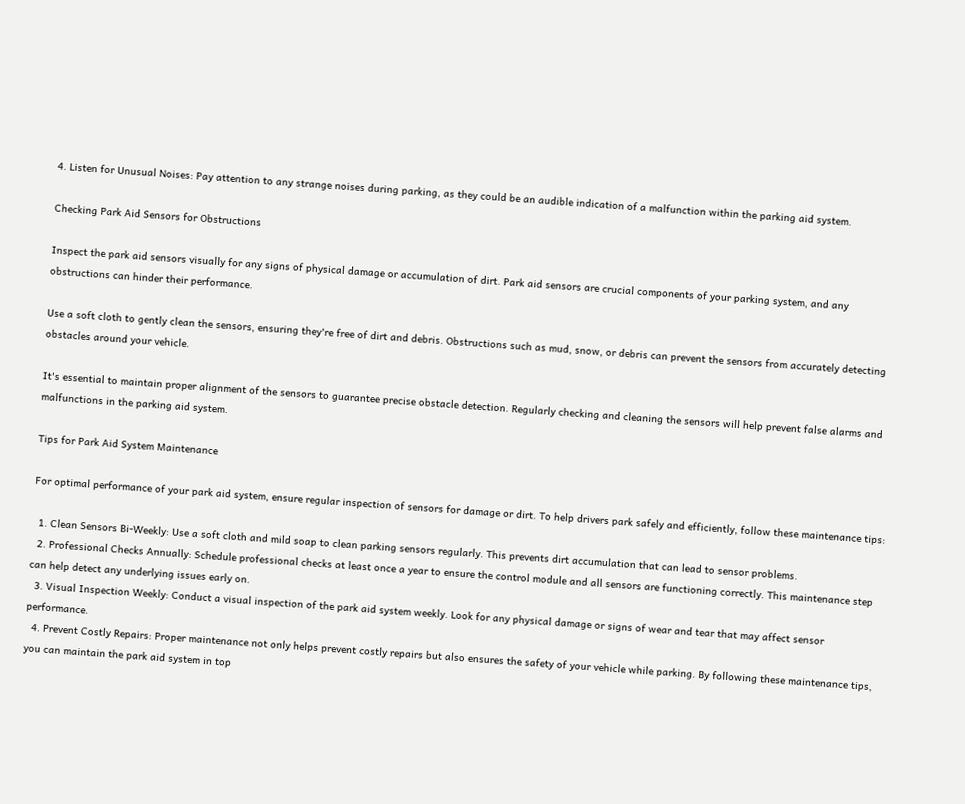4. Listen for Unusual Noises: Pay attention to any strange noises during parking, as they could be an audible indication of a malfunction within the parking aid system.

Checking Park Aid Sensors for Obstructions

Inspect the park aid sensors visually for any signs of physical damage or accumulation of dirt. Park aid sensors are crucial components of your parking system, and any obstructions can hinder their performance.

Use a soft cloth to gently clean the sensors, ensuring they're free of dirt and debris. Obstructions such as mud, snow, or debris can prevent the sensors from accurately detecting obstacles around your vehicle.

It's essential to maintain proper alignment of the sensors to guarantee precise obstacle detection. Regularly checking and cleaning the sensors will help prevent false alarms and malfunctions in the parking aid system.

Tips for Park Aid System Maintenance

For optimal performance of your park aid system, ensure regular inspection of sensors for damage or dirt. To help drivers park safely and efficiently, follow these maintenance tips:

  1. Clean Sensors Bi-Weekly: Use a soft cloth and mild soap to clean parking sensors regularly. This prevents dirt accumulation that can lead to sensor problems.
  2. Professional Checks Annually: Schedule professional checks at least once a year to ensure the control module and all sensors are functioning correctly. This maintenance step can help detect any underlying issues early on.
  3. Visual Inspection Weekly: Conduct a visual inspection of the park aid system weekly. Look for any physical damage or signs of wear and tear that may affect sensor performance.
  4. Prevent Costly Repairs: Proper maintenance not only helps prevent costly repairs but also ensures the safety of your vehicle while parking. By following these maintenance tips, you can maintain the park aid system in top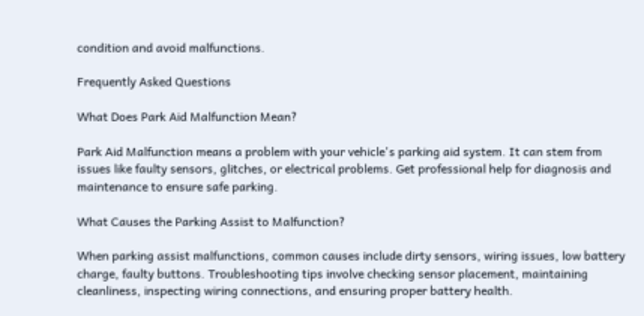condition and avoid malfunctions.

Frequently Asked Questions

What Does Park Aid Malfunction Mean?

Park Aid Malfunction means a problem with your vehicle's parking aid system. It can stem from issues like faulty sensors, glitches, or electrical problems. Get professional help for diagnosis and maintenance to ensure safe parking.

What Causes the Parking Assist to Malfunction?

When parking assist malfunctions, common causes include dirty sensors, wiring issues, low battery charge, faulty buttons. Troubleshooting tips involve checking sensor placement, maintaining cleanliness, inspecting wiring connections, and ensuring proper battery health.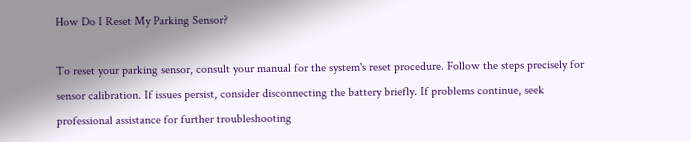How Do I Reset My Parking Sensor?

To reset your parking sensor, consult your manual for the system's reset procedure. Follow the steps precisely for sensor calibration. If issues persist, consider disconnecting the battery briefly. If problems continue, seek professional assistance for further troubleshooting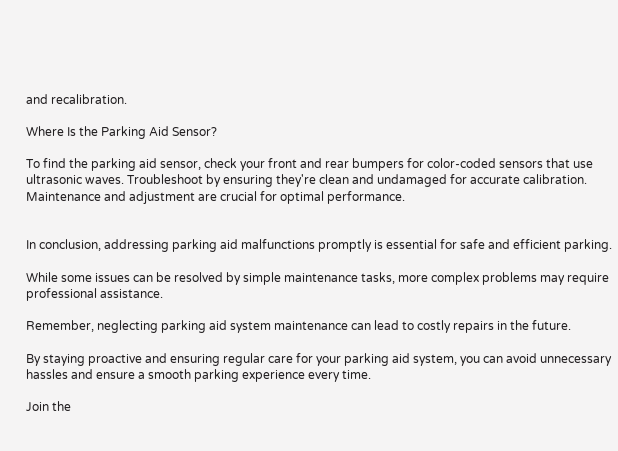and recalibration.

Where Is the Parking Aid Sensor?

To find the parking aid sensor, check your front and rear bumpers for color-coded sensors that use ultrasonic waves. Troubleshoot by ensuring they're clean and undamaged for accurate calibration. Maintenance and adjustment are crucial for optimal performance.


In conclusion, addressing parking aid malfunctions promptly is essential for safe and efficient parking.

While some issues can be resolved by simple maintenance tasks, more complex problems may require professional assistance.

Remember, neglecting parking aid system maintenance can lead to costly repairs in the future.

By staying proactive and ensuring regular care for your parking aid system, you can avoid unnecessary hassles and ensure a smooth parking experience every time.

Join the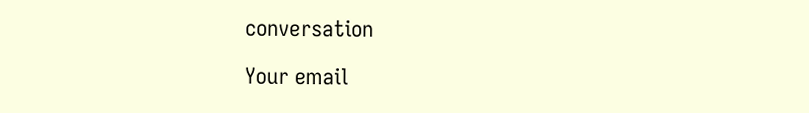conversation

Your email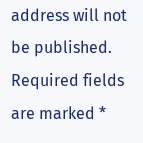address will not be published. Required fields are marked *